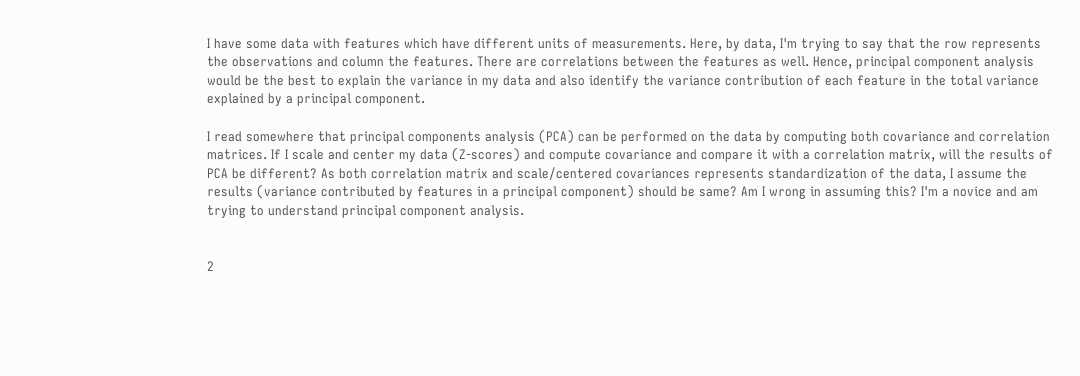I have some data with features which have different units of measurements. Here, by data, I'm trying to say that the row represents the observations and column the features. There are correlations between the features as well. Hence, principal component analysis would be the best to explain the variance in my data and also identify the variance contribution of each feature in the total variance explained by a principal component.

I read somewhere that principal components analysis (PCA) can be performed on the data by computing both covariance and correlation matrices. If I scale and center my data (Z-scores) and compute covariance and compare it with a correlation matrix, will the results of PCA be different? As both correlation matrix and scale/centered covariances represents standardization of the data, I assume the results (variance contributed by features in a principal component) should be same? Am I wrong in assuming this? I'm a novice and am trying to understand principal component analysis.


2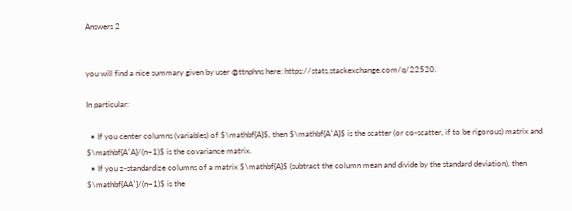Answers 2


you will find a nice summary given by user @ttnphns here: https://stats.stackexchange.com/q/22520.

In particular:

  • If you center columns (variables) of $\mathbf{A}$, then $\mathbf{A′A}$ is the scatter (or co-scatter, if to be rigorous) matrix and $\mathbf{A′A}/(n−1)$ is the covariance matrix.
  • If you z-standardize columns of a matrix $\mathbf{A}$ (subtract the column mean and divide by the standard deviation), then $\mathbf{AA′}/(n−1)$ is the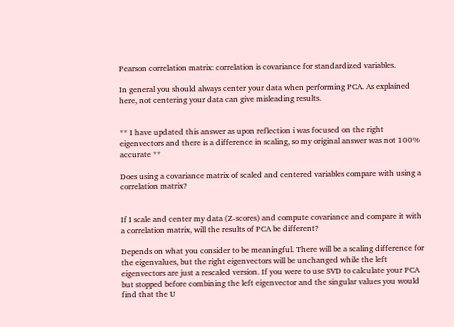Pearson correlation matrix: correlation is covariance for standardized variables.

In general you should always center your data when performing PCA. As explained here, not centering your data can give misleading results.


** I have updated this answer as upon reflection i was focused on the right eigenvectors and there is a difference in scaling, so my original answer was not 100% accurate **

Does using a covariance matrix of scaled and centered variables compare with using a correlation matrix?


If I scale and center my data (Z-scores) and compute covariance and compare it with a correlation matrix, will the results of PCA be different?

Depends on what you consider to be meaningful. There will be a scaling difference for the eigenvalues, but the right eigenvectors will be unchanged while the left eigenvectors are just a rescaled version. If you were to use SVD to calculate your PCA but stopped before combining the left eigenvector and the singular values you would find that the U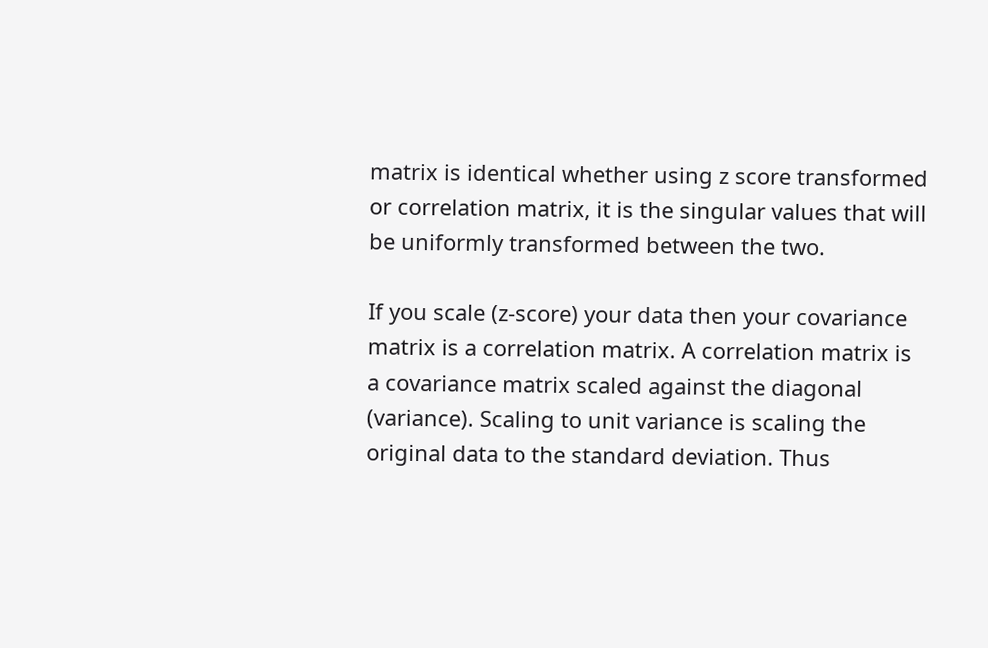matrix is identical whether using z score transformed or correlation matrix, it is the singular values that will be uniformly transformed between the two.

If you scale (z-score) your data then your covariance matrix is a correlation matrix. A correlation matrix is a covariance matrix scaled against the diagonal (variance). Scaling to unit variance is scaling the original data to the standard deviation. Thus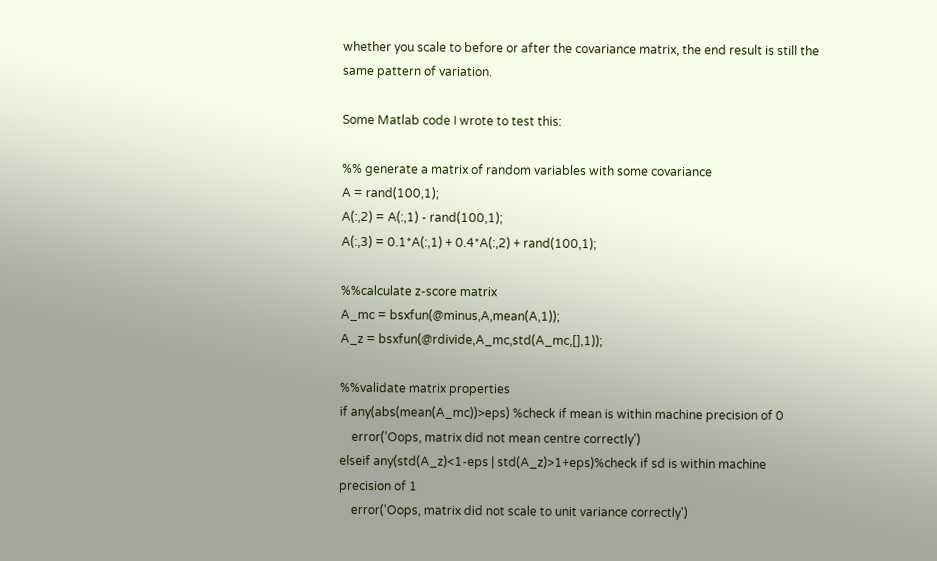whether you scale to before or after the covariance matrix, the end result is still the same pattern of variation.

Some Matlab code I wrote to test this:

%% generate a matrix of random variables with some covariance
A = rand(100,1);
A(:,2) = A(:,1) - rand(100,1);
A(:,3) = 0.1*A(:,1) + 0.4*A(:,2) + rand(100,1);

%%calculate z-score matrix
A_mc = bsxfun(@minus,A,mean(A,1));
A_z = bsxfun(@rdivide,A_mc,std(A_mc,[],1));

%%validate matrix properties
if any(abs(mean(A_mc))>eps) %check if mean is within machine precision of 0
    error('Oops, matrix did not mean centre correctly')
elseif any(std(A_z)<1-eps | std(A_z)>1+eps)%check if sd is within machine precision of 1
    error('Oops, matrix did not scale to unit variance correctly')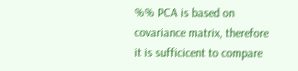%% PCA is based on covariance matrix, therefore it is sufficicent to compare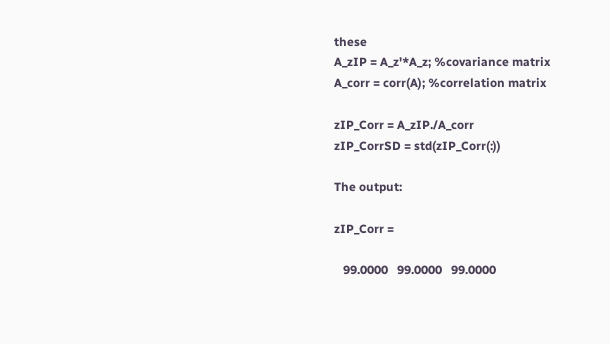these
A_zIP = A_z'*A_z; %covariance matrix
A_corr = corr(A); %correlation matrix

zIP_Corr = A_zIP./A_corr
zIP_CorrSD = std(zIP_Corr(:))

The output:

zIP_Corr =

   99.0000   99.0000   99.0000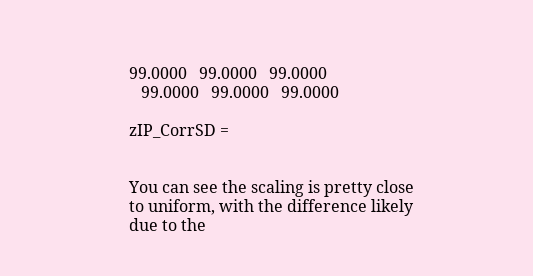99.0000   99.0000   99.0000
   99.0000   99.0000   99.0000

zIP_CorrSD =


You can see the scaling is pretty close to uniform, with the difference likely due to the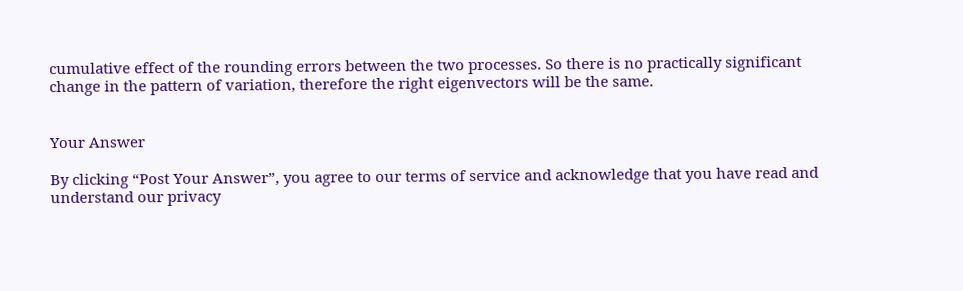cumulative effect of the rounding errors between the two processes. So there is no practically significant change in the pattern of variation, therefore the right eigenvectors will be the same.


Your Answer

By clicking “Post Your Answer”, you agree to our terms of service and acknowledge that you have read and understand our privacy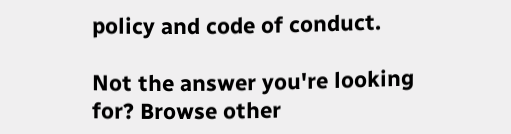policy and code of conduct.

Not the answer you're looking for? Browse other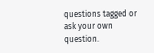questions tagged or ask your own question.